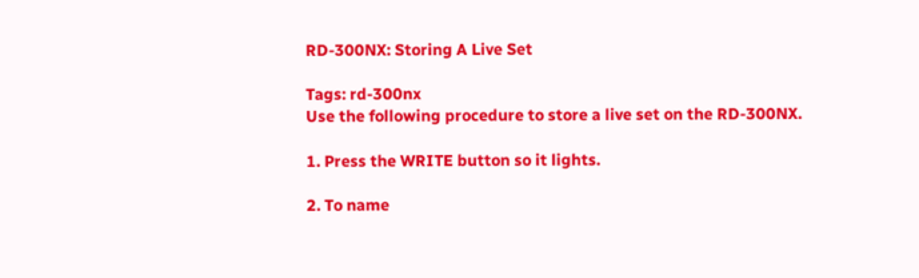RD-300NX: Storing A Live Set

Tags: rd-300nx
Use the following procedure to store a live set on the RD-300NX.

1. Press the WRITE button so it lights.

2. To name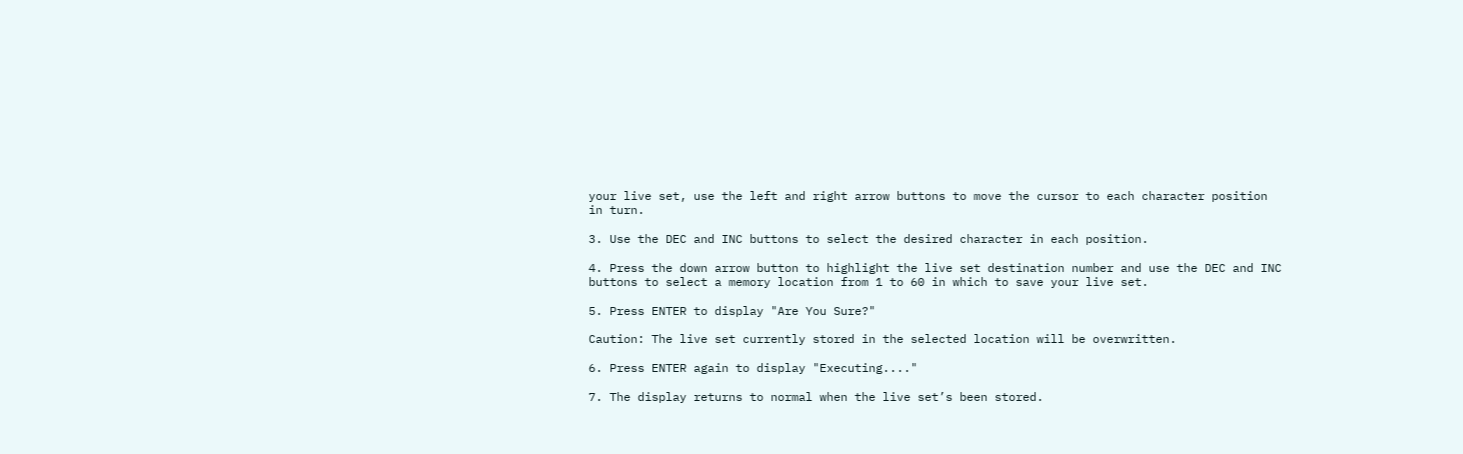your live set, use the left and right arrow buttons to move the cursor to each character position in turn.

3. Use the DEC and INC buttons to select the desired character in each position.

4. Press the down arrow button to highlight the live set destination number and use the DEC and INC buttons to select a memory location from 1 to 60 in which to save your live set.

5. Press ENTER to display "Are You Sure?"

Caution: The live set currently stored in the selected location will be overwritten.

6. Press ENTER again to display "Executing...."

7. The display returns to normal when the live set’s been stored.